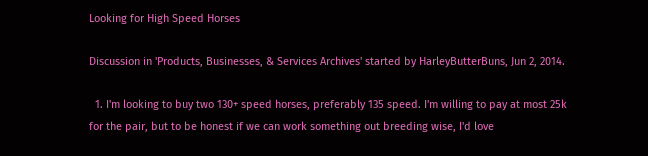Looking for High Speed Horses

Discussion in 'Products, Businesses, & Services Archives' started by HarleyButterBuns, Jun 2, 2014.

  1. I'm looking to buy two 130+ speed horses, preferably 135 speed. I'm willing to pay at most 25k for the pair, but to be honest if we can work something out breeding wise, I'd love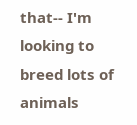that-- I'm looking to breed lots of animals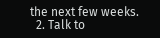the next few weeks.
  2. Talk to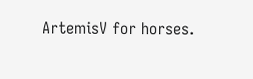ArtemisV for horses.